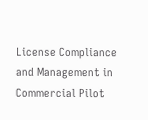License Compliance and Management in Commercial Pilot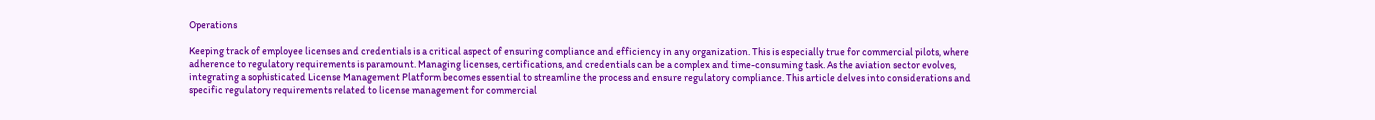Operations

Keeping track of employee licenses and credentials is a critical aspect of ensuring compliance and efficiency in any organization. This is especially true for commercial pilots, where adherence to regulatory requirements is paramount. Managing licenses, certifications, and credentials can be a complex and time-consuming task. As the aviation sector evolves, integrating a sophisticated License Management Platform becomes essential to streamline the process and ensure regulatory compliance. This article delves into considerations and specific regulatory requirements related to license management for commercial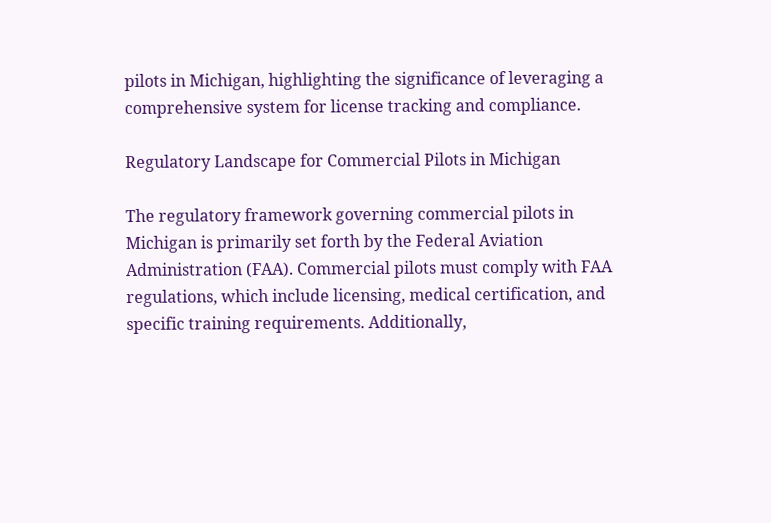pilots in Michigan, highlighting the significance of leveraging a comprehensive system for license tracking and compliance.

Regulatory Landscape for Commercial Pilots in Michigan

The regulatory framework governing commercial pilots in Michigan is primarily set forth by the Federal Aviation Administration (FAA). Commercial pilots must comply with FAA regulations, which include licensing, medical certification, and specific training requirements. Additionally,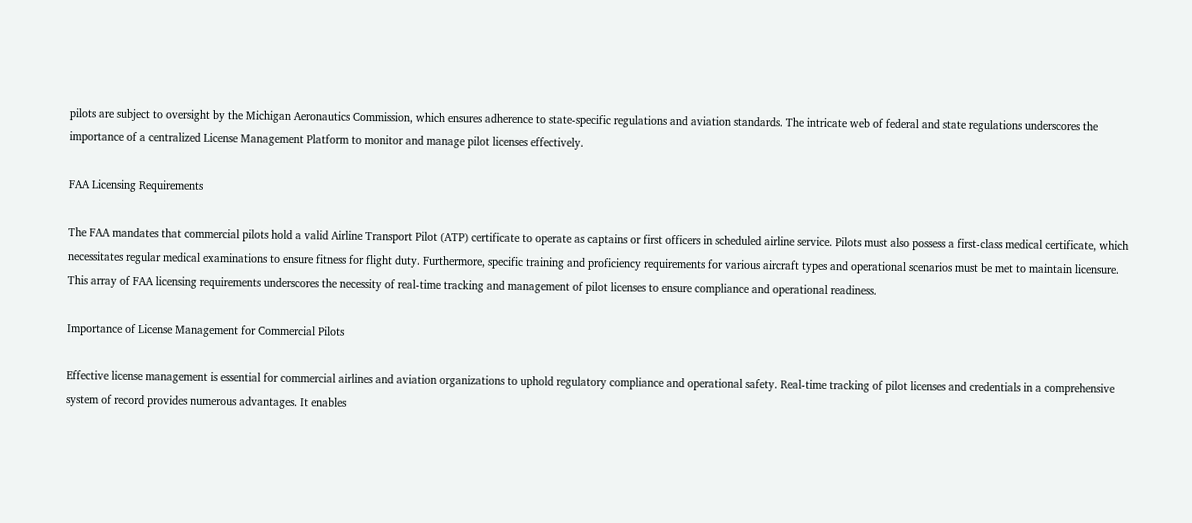pilots are subject to oversight by the Michigan Aeronautics Commission, which ensures adherence to state-specific regulations and aviation standards. The intricate web of federal and state regulations underscores the importance of a centralized License Management Platform to monitor and manage pilot licenses effectively.

FAA Licensing Requirements

The FAA mandates that commercial pilots hold a valid Airline Transport Pilot (ATP) certificate to operate as captains or first officers in scheduled airline service. Pilots must also possess a first-class medical certificate, which necessitates regular medical examinations to ensure fitness for flight duty. Furthermore, specific training and proficiency requirements for various aircraft types and operational scenarios must be met to maintain licensure. This array of FAA licensing requirements underscores the necessity of real-time tracking and management of pilot licenses to ensure compliance and operational readiness.

Importance of License Management for Commercial Pilots

Effective license management is essential for commercial airlines and aviation organizations to uphold regulatory compliance and operational safety. Real-time tracking of pilot licenses and credentials in a comprehensive system of record provides numerous advantages. It enables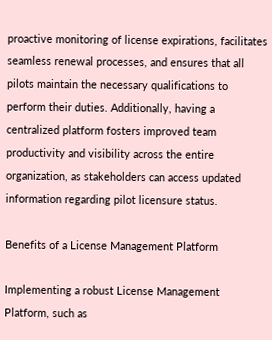proactive monitoring of license expirations, facilitates seamless renewal processes, and ensures that all pilots maintain the necessary qualifications to perform their duties. Additionally, having a centralized platform fosters improved team productivity and visibility across the entire organization, as stakeholders can access updated information regarding pilot licensure status.

Benefits of a License Management Platform

Implementing a robust License Management Platform, such as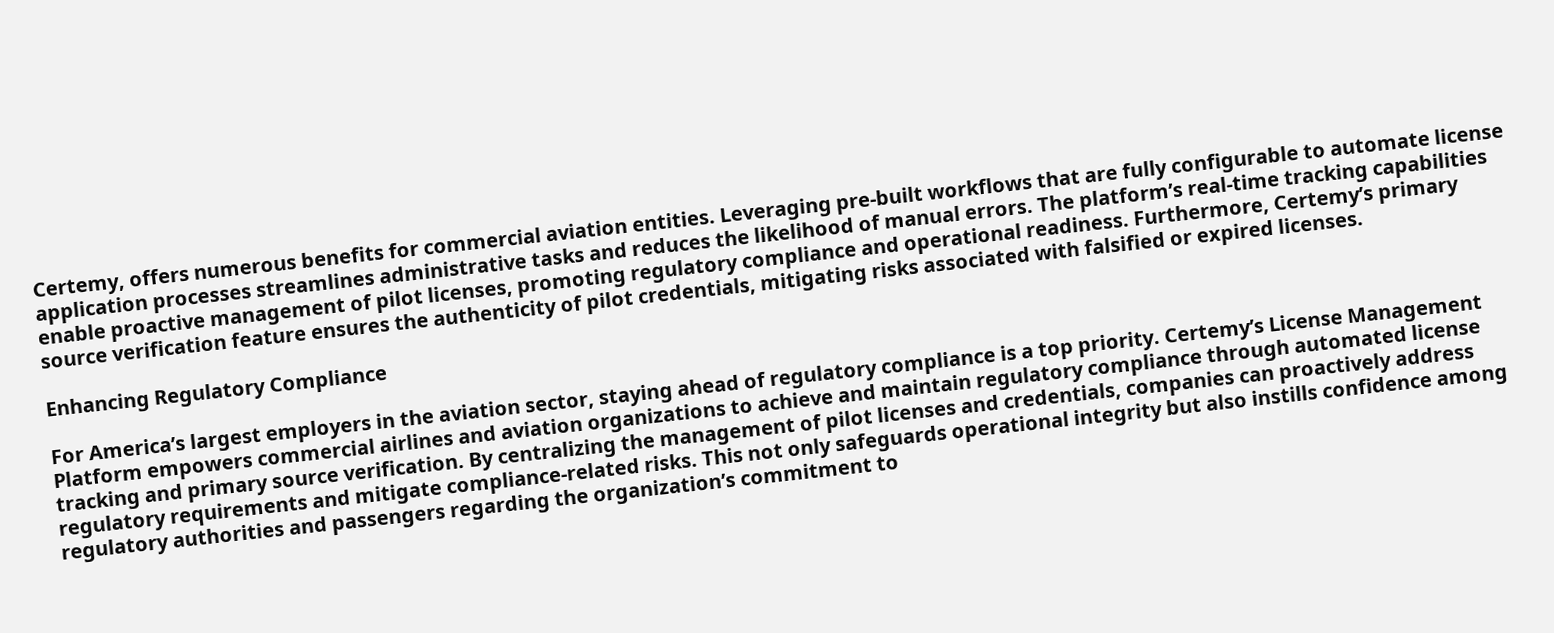Certemy, offers numerous benefits for commercial aviation entities. Leveraging pre-built workflows that are fully configurable to automate license application processes streamlines administrative tasks and reduces the likelihood of manual errors. The platform’s real-time tracking capabilities enable proactive management of pilot licenses, promoting regulatory compliance and operational readiness. Furthermore, Certemy’s primary source verification feature ensures the authenticity of pilot credentials, mitigating risks associated with falsified or expired licenses.

Enhancing Regulatory Compliance

For America’s largest employers in the aviation sector, staying ahead of regulatory compliance is a top priority. Certemy’s License Management Platform empowers commercial airlines and aviation organizations to achieve and maintain regulatory compliance through automated license tracking and primary source verification. By centralizing the management of pilot licenses and credentials, companies can proactively address regulatory requirements and mitigate compliance-related risks. This not only safeguards operational integrity but also instills confidence among regulatory authorities and passengers regarding the organization’s commitment to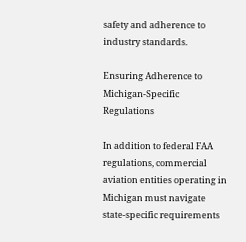safety and adherence to industry standards.

Ensuring Adherence to Michigan-Specific Regulations

In addition to federal FAA regulations, commercial aviation entities operating in Michigan must navigate state-specific requirements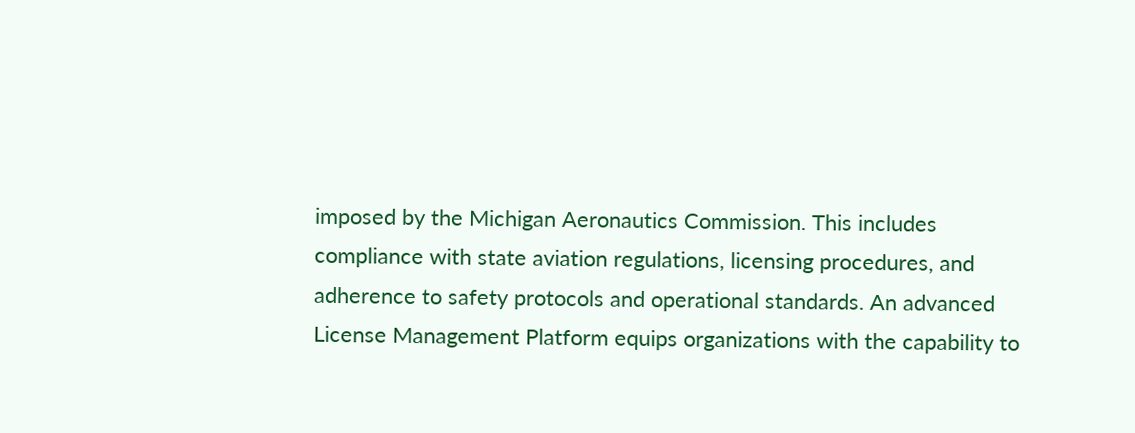imposed by the Michigan Aeronautics Commission. This includes compliance with state aviation regulations, licensing procedures, and adherence to safety protocols and operational standards. An advanced License Management Platform equips organizations with the capability to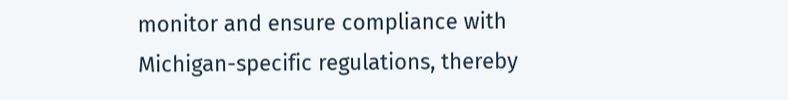monitor and ensure compliance with Michigan-specific regulations, thereby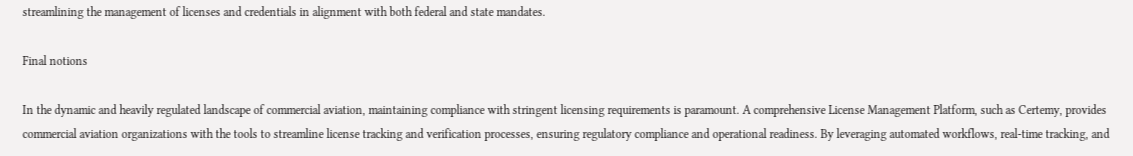streamlining the management of licenses and credentials in alignment with both federal and state mandates.

Final notions

In the dynamic and heavily regulated landscape of commercial aviation, maintaining compliance with stringent licensing requirements is paramount. A comprehensive License Management Platform, such as Certemy, provides commercial aviation organizations with the tools to streamline license tracking and verification processes, ensuring regulatory compliance and operational readiness. By leveraging automated workflows, real-time tracking, and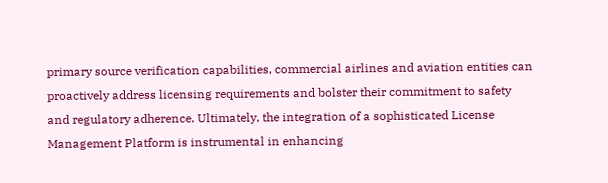primary source verification capabilities, commercial airlines and aviation entities can proactively address licensing requirements and bolster their commitment to safety and regulatory adherence. Ultimately, the integration of a sophisticated License Management Platform is instrumental in enhancing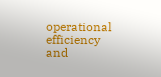operational efficiency and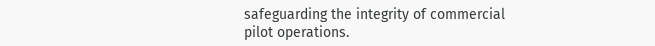safeguarding the integrity of commercial pilot operations.